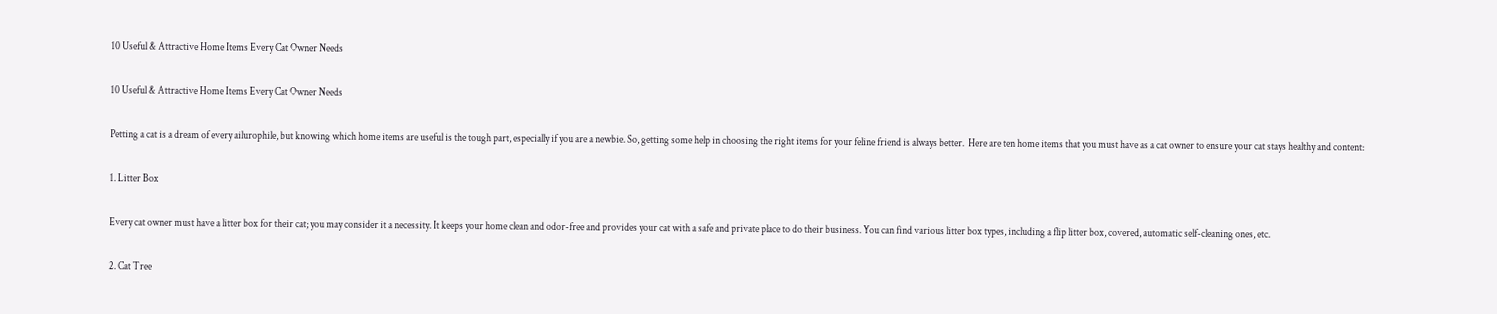10 Useful & Attractive Home Items Every Cat Owner Needs

10 Useful & Attractive Home Items Every Cat Owner Needs

Petting a cat is a dream of every ailurophile, but knowing which home items are useful is the tough part, especially if you are a newbie. So, getting some help in choosing the right items for your feline friend is always better.  Here are ten home items that you must have as a cat owner to ensure your cat stays healthy and content:

1. Litter Box

Every cat owner must have a litter box for their cat; you may consider it a necessity. It keeps your home clean and odor-free and provides your cat with a safe and private place to do their business. You can find various litter box types, including a flip litter box, covered, automatic self-cleaning ones, etc.

2. Cat Tree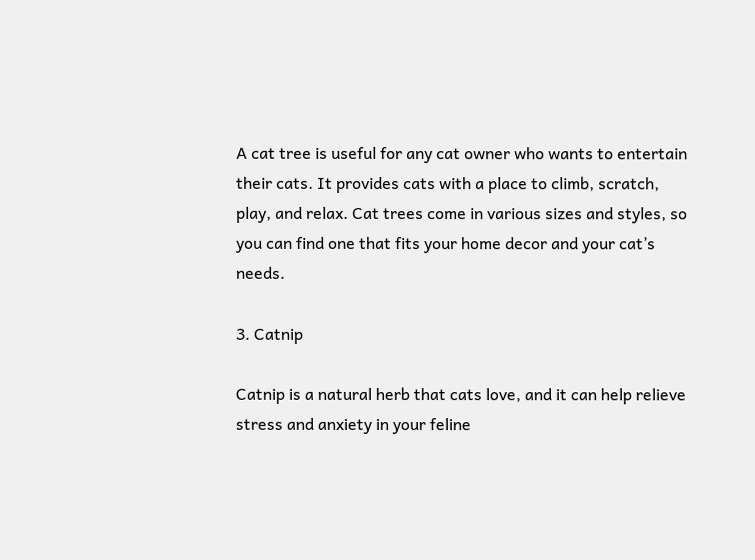A cat tree is useful for any cat owner who wants to entertain their cats. It provides cats with a place to climb, scratch, play, and relax. Cat trees come in various sizes and styles, so you can find one that fits your home decor and your cat’s needs.

3. Catnip

Catnip is a natural herb that cats love, and it can help relieve stress and anxiety in your feline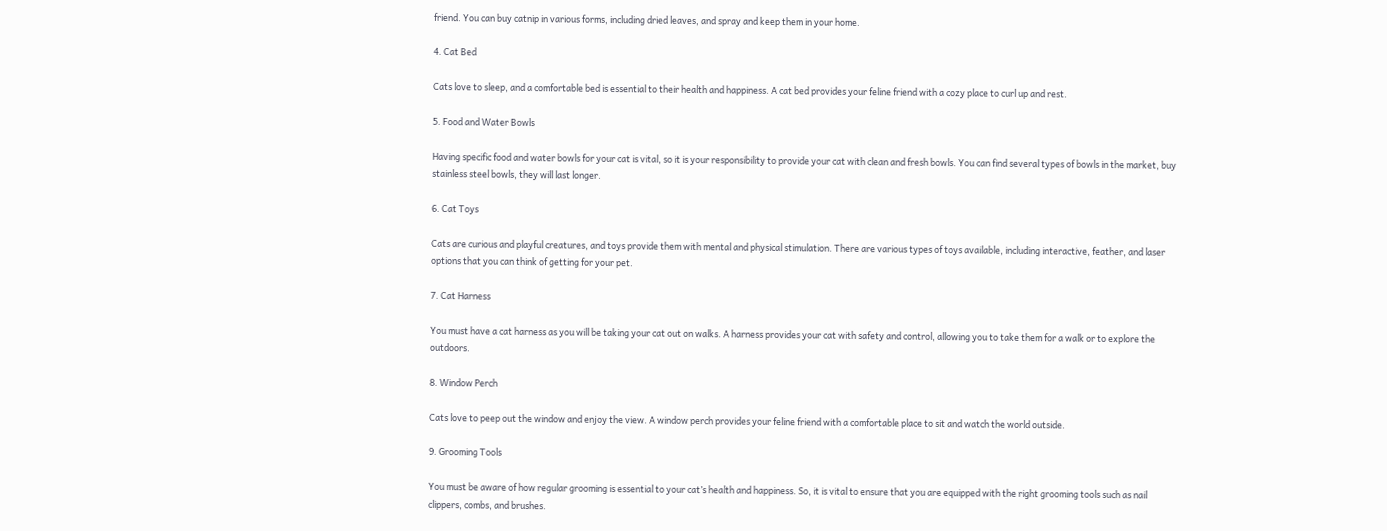friend. You can buy catnip in various forms, including dried leaves, and spray and keep them in your home.

4. Cat Bed

Cats love to sleep, and a comfortable bed is essential to their health and happiness. A cat bed provides your feline friend with a cozy place to curl up and rest.

5. Food and Water Bowls

Having specific food and water bowls for your cat is vital, so it is your responsibility to provide your cat with clean and fresh bowls. You can find several types of bowls in the market, buy stainless steel bowls, they will last longer.

6. Cat Toys

Cats are curious and playful creatures, and toys provide them with mental and physical stimulation. There are various types of toys available, including interactive, feather, and laser options that you can think of getting for your pet.

7. Cat Harness

You must have a cat harness as you will be taking your cat out on walks. A harness provides your cat with safety and control, allowing you to take them for a walk or to explore the outdoors.

8. Window Perch

Cats love to peep out the window and enjoy the view. A window perch provides your feline friend with a comfortable place to sit and watch the world outside.

9. Grooming Tools

You must be aware of how regular grooming is essential to your cat’s health and happiness. So, it is vital to ensure that you are equipped with the right grooming tools such as nail clippers, combs, and brushes.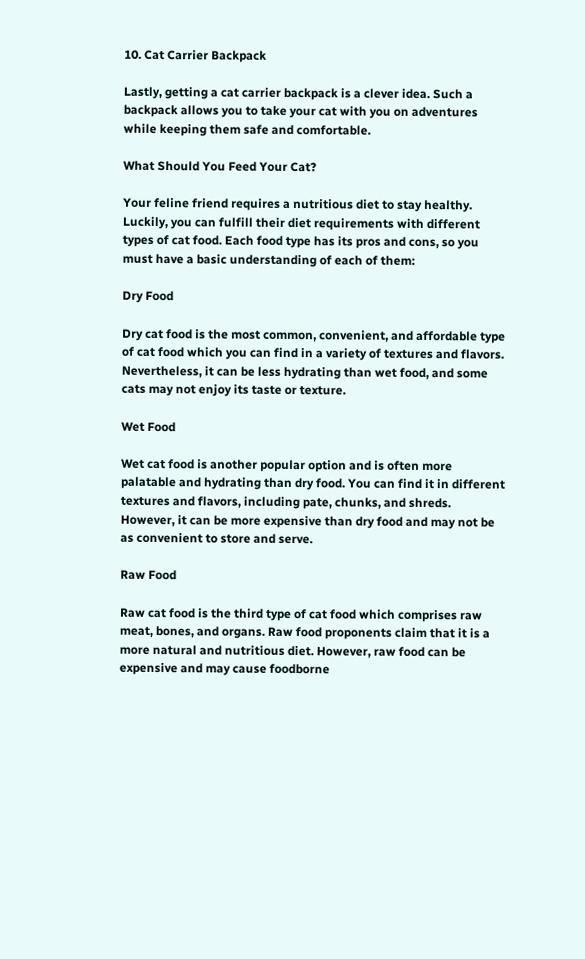10. Cat Carrier Backpack

Lastly, getting a cat carrier backpack is a clever idea. Such a backpack allows you to take your cat with you on adventures while keeping them safe and comfortable.

What Should You Feed Your Cat?

Your feline friend requires a nutritious diet to stay healthy. Luckily, you can fulfill their diet requirements with different types of cat food. Each food type has its pros and cons, so you must have a basic understanding of each of them:

Dry Food

Dry cat food is the most common, convenient, and affordable type of cat food which you can find in a variety of textures and flavors. Nevertheless, it can be less hydrating than wet food, and some cats may not enjoy its taste or texture.

Wet Food

Wet cat food is another popular option and is often more palatable and hydrating than dry food. You can find it in different textures and flavors, including pate, chunks, and shreds. However, it can be more expensive than dry food and may not be as convenient to store and serve.

Raw Food

Raw cat food is the third type of cat food which comprises raw meat, bones, and organs. Raw food proponents claim that it is a more natural and nutritious diet. However, raw food can be expensive and may cause foodborne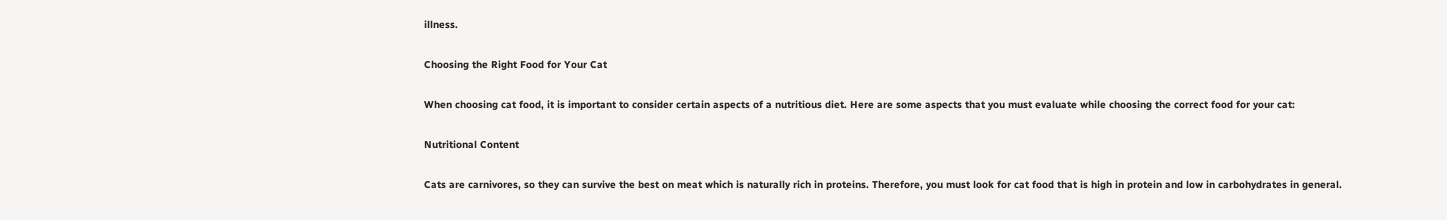illness.

Choosing the Right Food for Your Cat

When choosing cat food, it is important to consider certain aspects of a nutritious diet. Here are some aspects that you must evaluate while choosing the correct food for your cat:

Nutritional Content

Cats are carnivores, so they can survive the best on meat which is naturally rich in proteins. Therefore, you must look for cat food that is high in protein and low in carbohydrates in general.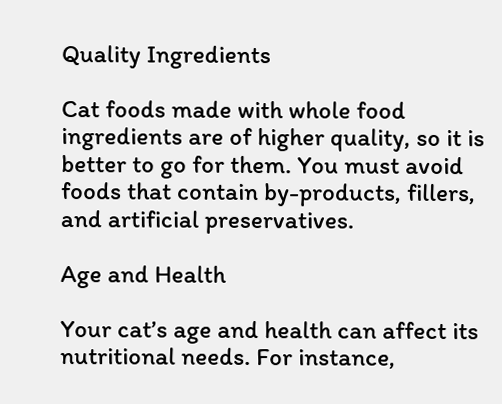Quality Ingredients

Cat foods made with whole food ingredients are of higher quality, so it is better to go for them. You must avoid foods that contain by-products, fillers, and artificial preservatives.

Age and Health

Your cat’s age and health can affect its nutritional needs. For instance,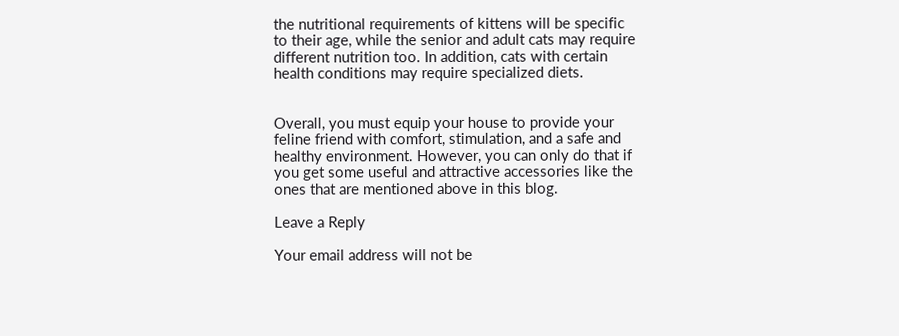the nutritional requirements of kittens will be specific to their age, while the senior and adult cats may require different nutrition too. In addition, cats with certain health conditions may require specialized diets.


Overall, you must equip your house to provide your feline friend with comfort, stimulation, and a safe and healthy environment. However, you can only do that if you get some useful and attractive accessories like the ones that are mentioned above in this blog.

Leave a Reply

Your email address will not be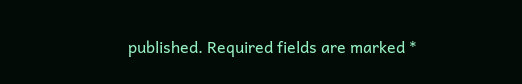published. Required fields are marked *